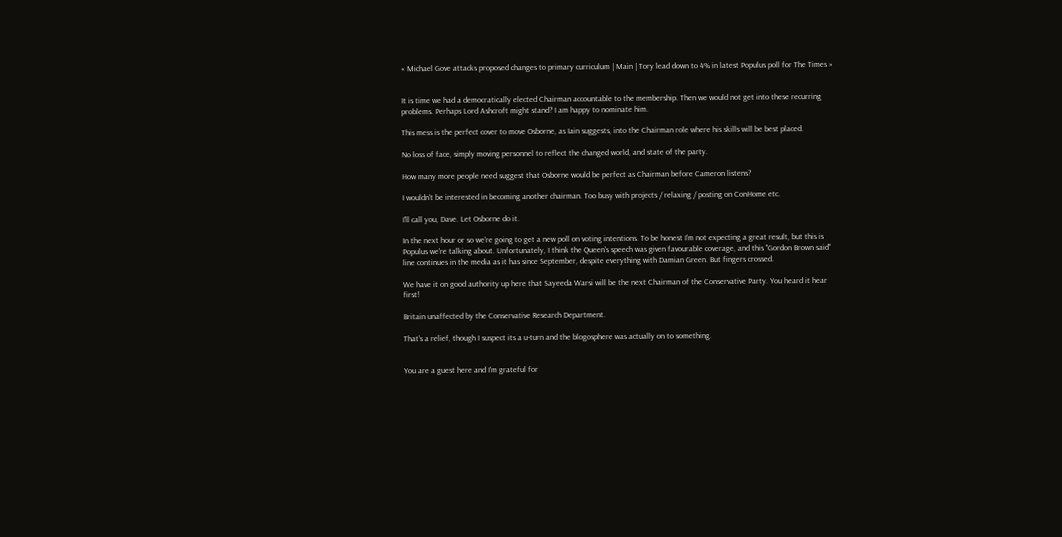« Michael Gove attacks proposed changes to primary curriculum | Main | Tory lead down to 4% in latest Populus poll for The Times »


It is time we had a democratically elected Chairman accountable to the membership. Then we would not get into these recurring problems. Perhaps Lord Ashcroft might stand? I am happy to nominate him.

This mess is the perfect cover to move Osborne, as Iain suggests, into the Chairman role where his skills will be best placed.

No loss of face, simply moving personnel to reflect the changed world, and state of the party.

How many more people need suggest that Osborne would be perfect as Chairman before Cameron listens?

I wouldn't be interested in becoming another chairman. Too busy with projects / relaxing / posting on ConHome etc.

I'll call you, Dave. Let Osborne do it.

In the next hour or so we're going to get a new poll on voting intentions. To be honest I'm not expecting a great result, but this is Populus we're talking about. Unfortunately, I think the Queen's speech was given favourable coverage, and this "Gordon Brown said" line continues in the media as it has since September, despite everything with Damian Green. But fingers crossed.

We have it on good authority up here that Sayeeda Warsi will be the next Chairman of the Conservative Party. You heard it hear first!

Britain unaffected by the Conservative Research Department.

That's a relief, though I suspect its a u-turn and the blogosphere was actually on to something.


You are a guest here and I'm grateful for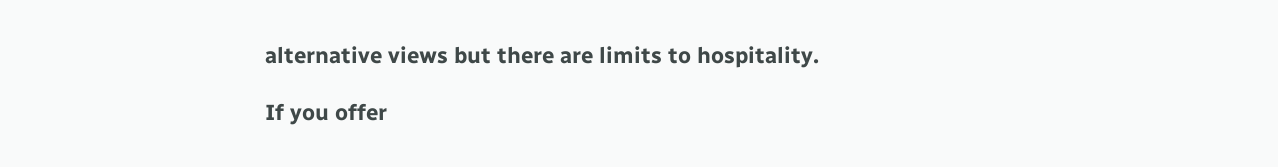alternative views but there are limits to hospitality.

If you offer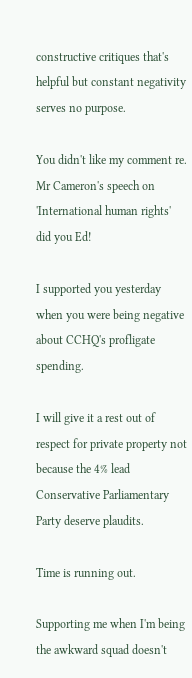constructive critiques that's helpful but constant negativity serves no purpose.

You didn't like my comment re. Mr Cameron's speech on 'International human rights' did you Ed!

I supported you yesterday when you were being negative about CCHQ's profligate spending.

I will give it a rest out of respect for private property not because the 4% lead Conservative Parliamentary Party deserve plaudits.

Time is running out.

Supporting me when I'm being the awkward squad doesn't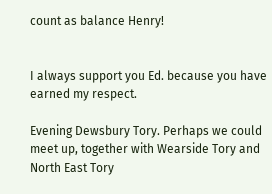count as balance Henry!


I always support you Ed. because you have earned my respect.

Evening Dewsbury Tory. Perhaps we could meet up, together with Wearside Tory and North East Tory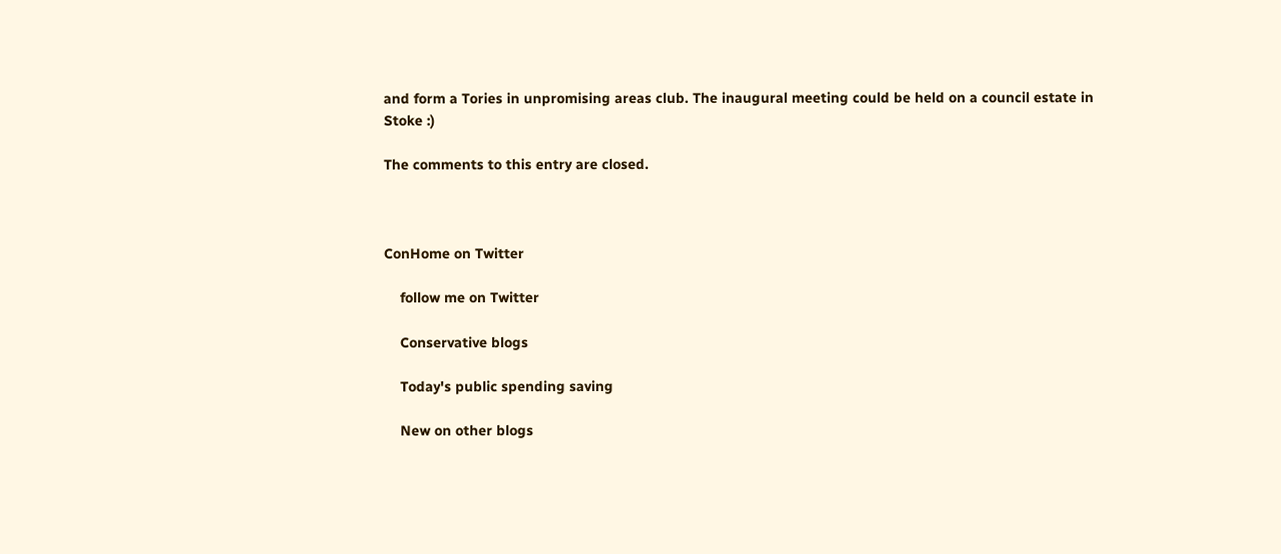and form a Tories in unpromising areas club. The inaugural meeting could be held on a council estate in Stoke :)

The comments to this entry are closed.



ConHome on Twitter

    follow me on Twitter

    Conservative blogs

    Today's public spending saving

    New on other blogs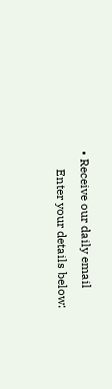• Receive our daily email
      Enter your details below: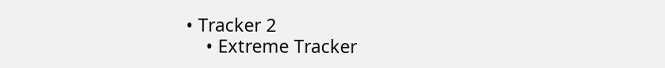• Tracker 2
    • Extreme Tracker